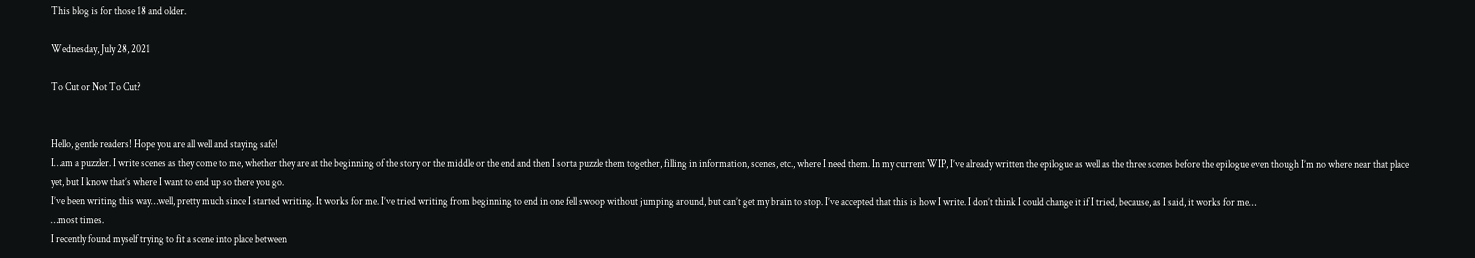This blog is for those 18 and older.

Wednesday, July 28, 2021

To Cut or Not To Cut?


Hello, gentle readers! Hope you are all well and staying safe!
I…am a puzzler. I write scenes as they come to me, whether they are at the beginning of the story or the middle or the end and then I sorta puzzle them together, filling in information, scenes, etc., where I need them. In my current WIP, I’ve already written the epilogue as well as the three scenes before the epilogue even though I’m no where near that place yet, but I know that’s where I want to end up so there you go.
I’ve been writing this way…well, pretty much since I started writing. It works for me. I’ve tried writing from beginning to end in one fell swoop without jumping around, but can’t get my brain to stop. I’ve accepted that this is how I write. I don’t think I could change it if I tried, because, as I said, it works for me…
…most times.
I recently found myself trying to fit a scene into place between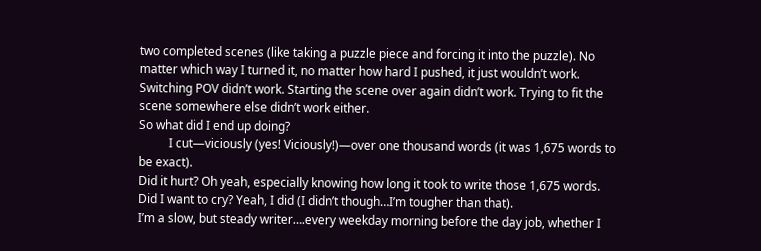two completed scenes (like taking a puzzle piece and forcing it into the puzzle). No matter which way I turned it, no matter how hard I pushed, it just wouldn’t work. Switching POV didn’t work. Starting the scene over again didn’t work. Trying to fit the scene somewhere else didn’t work either.
So what did I end up doing?
          I cut―viciously (yes! Viciously!)—over one thousand words (it was 1,675 words to be exact).
Did it hurt? Oh yeah, especially knowing how long it took to write those 1,675 words. Did I want to cry? Yeah, I did (I didn’t though…I’m tougher than that).
I’m a slow, but steady writer….every weekday morning before the day job, whether I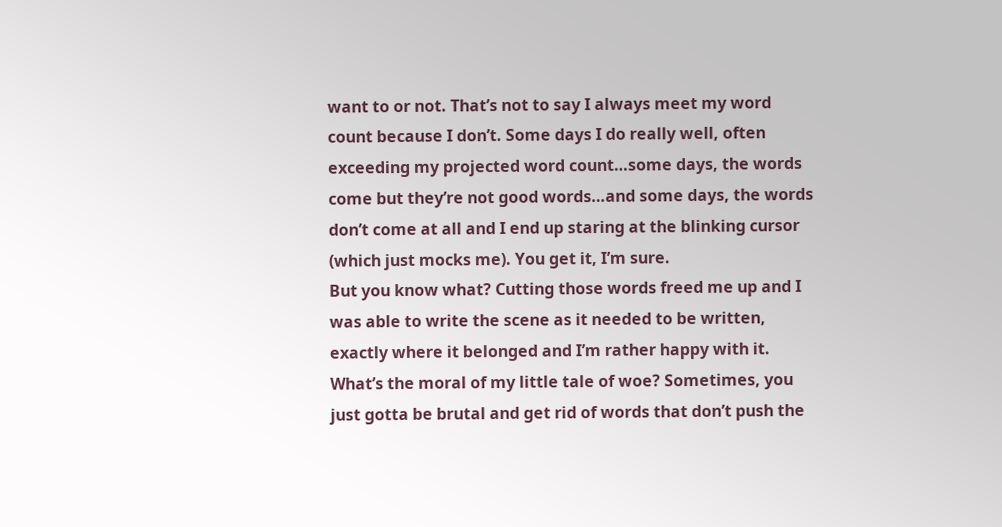want to or not. That’s not to say I always meet my word count because I don’t. Some days I do really well, often exceeding my projected word count…some days, the words come but they’re not good words…and some days, the words don’t come at all and I end up staring at the blinking cursor (which just mocks me). You get it, I’m sure.
But you know what? Cutting those words freed me up and I was able to write the scene as it needed to be written, exactly where it belonged and I’m rather happy with it.
What’s the moral of my little tale of woe? Sometimes, you just gotta be brutal and get rid of words that don’t push the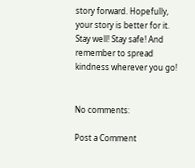story forward. Hopefully, your story is better for it.
Stay well! Stay safe! And remember to spread kindness wherever you go!


No comments:

Post a Comment